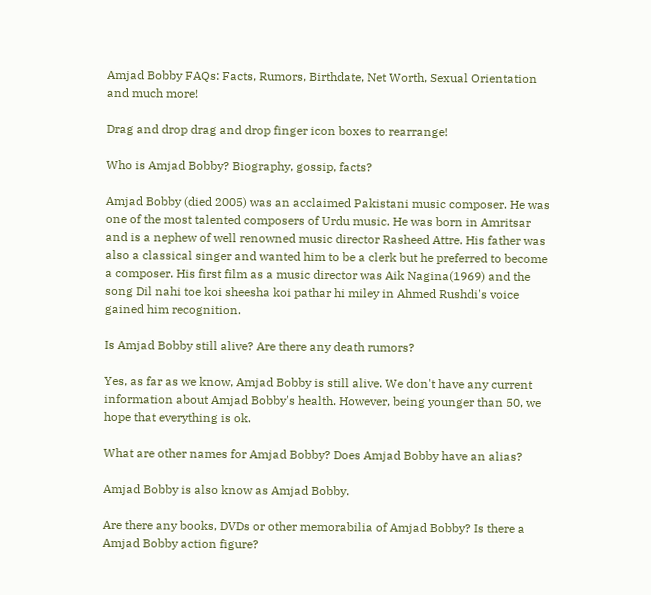Amjad Bobby FAQs: Facts, Rumors, Birthdate, Net Worth, Sexual Orientation and much more!

Drag and drop drag and drop finger icon boxes to rearrange!

Who is Amjad Bobby? Biography, gossip, facts?

Amjad Bobby (died 2005) was an acclaimed Pakistani music composer. He was one of the most talented composers of Urdu music. He was born in Amritsar and is a nephew of well renowned music director Rasheed Attre. His father was also a classical singer and wanted him to be a clerk but he preferred to become a composer. His first film as a music director was Aik Nagina(1969) and the song Dil nahi toe koi sheesha koi pathar hi miley in Ahmed Rushdi's voice gained him recognition.

Is Amjad Bobby still alive? Are there any death rumors?

Yes, as far as we know, Amjad Bobby is still alive. We don't have any current information about Amjad Bobby's health. However, being younger than 50, we hope that everything is ok.

What are other names for Amjad Bobby? Does Amjad Bobby have an alias?

Amjad Bobby is also know as Amjad Bobby.

Are there any books, DVDs or other memorabilia of Amjad Bobby? Is there a Amjad Bobby action figure?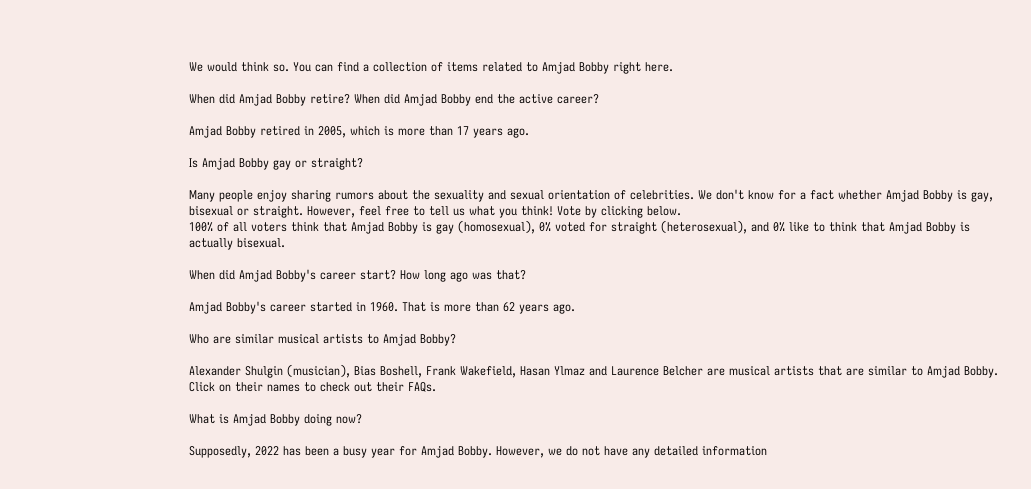We would think so. You can find a collection of items related to Amjad Bobby right here.

When did Amjad Bobby retire? When did Amjad Bobby end the active career?

Amjad Bobby retired in 2005, which is more than 17 years ago.

Is Amjad Bobby gay or straight?

Many people enjoy sharing rumors about the sexuality and sexual orientation of celebrities. We don't know for a fact whether Amjad Bobby is gay, bisexual or straight. However, feel free to tell us what you think! Vote by clicking below.
100% of all voters think that Amjad Bobby is gay (homosexual), 0% voted for straight (heterosexual), and 0% like to think that Amjad Bobby is actually bisexual.

When did Amjad Bobby's career start? How long ago was that?

Amjad Bobby's career started in 1960. That is more than 62 years ago.

Who are similar musical artists to Amjad Bobby?

Alexander Shulgin (musician), Bias Boshell, Frank Wakefield, Hasan Ylmaz and Laurence Belcher are musical artists that are similar to Amjad Bobby. Click on their names to check out their FAQs.

What is Amjad Bobby doing now?

Supposedly, 2022 has been a busy year for Amjad Bobby. However, we do not have any detailed information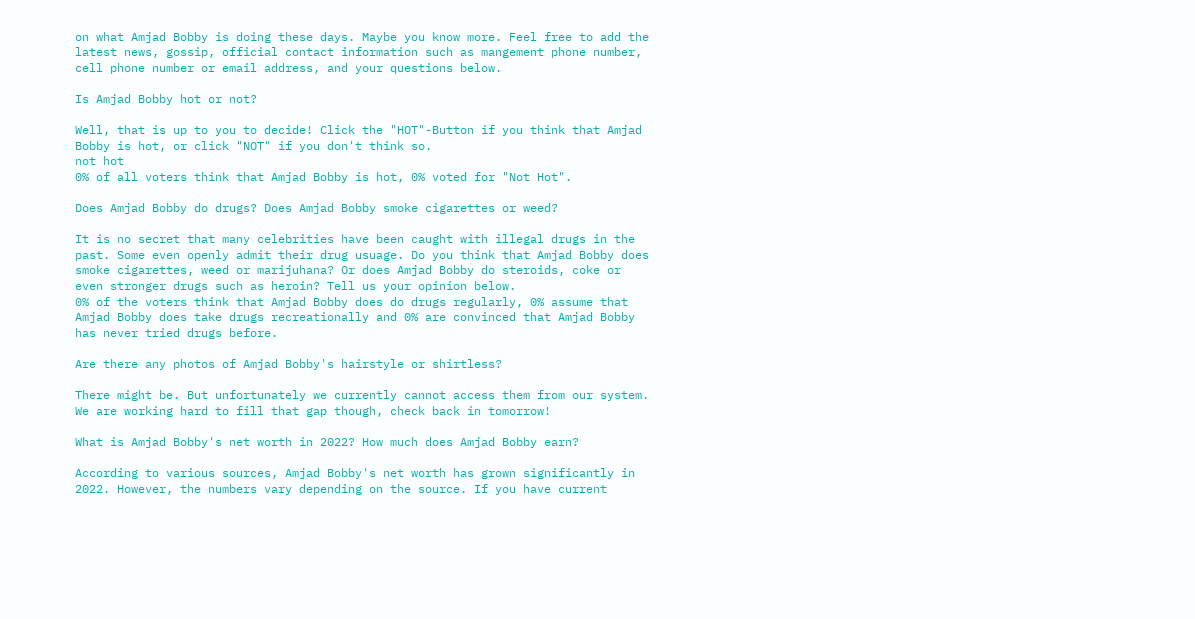on what Amjad Bobby is doing these days. Maybe you know more. Feel free to add the latest news, gossip, official contact information such as mangement phone number, cell phone number or email address, and your questions below.

Is Amjad Bobby hot or not?

Well, that is up to you to decide! Click the "HOT"-Button if you think that Amjad Bobby is hot, or click "NOT" if you don't think so.
not hot
0% of all voters think that Amjad Bobby is hot, 0% voted for "Not Hot".

Does Amjad Bobby do drugs? Does Amjad Bobby smoke cigarettes or weed?

It is no secret that many celebrities have been caught with illegal drugs in the past. Some even openly admit their drug usuage. Do you think that Amjad Bobby does smoke cigarettes, weed or marijuhana? Or does Amjad Bobby do steroids, coke or even stronger drugs such as heroin? Tell us your opinion below.
0% of the voters think that Amjad Bobby does do drugs regularly, 0% assume that Amjad Bobby does take drugs recreationally and 0% are convinced that Amjad Bobby has never tried drugs before.

Are there any photos of Amjad Bobby's hairstyle or shirtless?

There might be. But unfortunately we currently cannot access them from our system. We are working hard to fill that gap though, check back in tomorrow!

What is Amjad Bobby's net worth in 2022? How much does Amjad Bobby earn?

According to various sources, Amjad Bobby's net worth has grown significantly in 2022. However, the numbers vary depending on the source. If you have current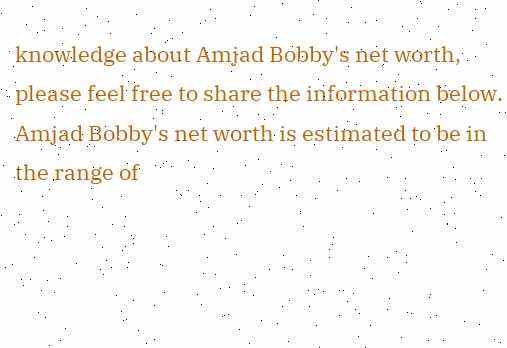knowledge about Amjad Bobby's net worth, please feel free to share the information below.
Amjad Bobby's net worth is estimated to be in the range of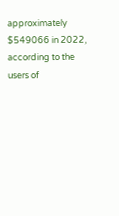approximately $549066 in 2022, according to the users of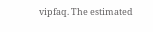vipfaq. The estimated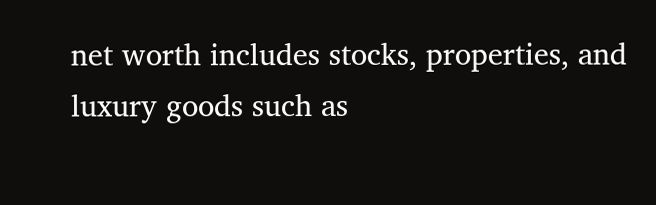net worth includes stocks, properties, and luxury goods such as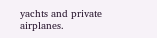yachts and private airplanes.